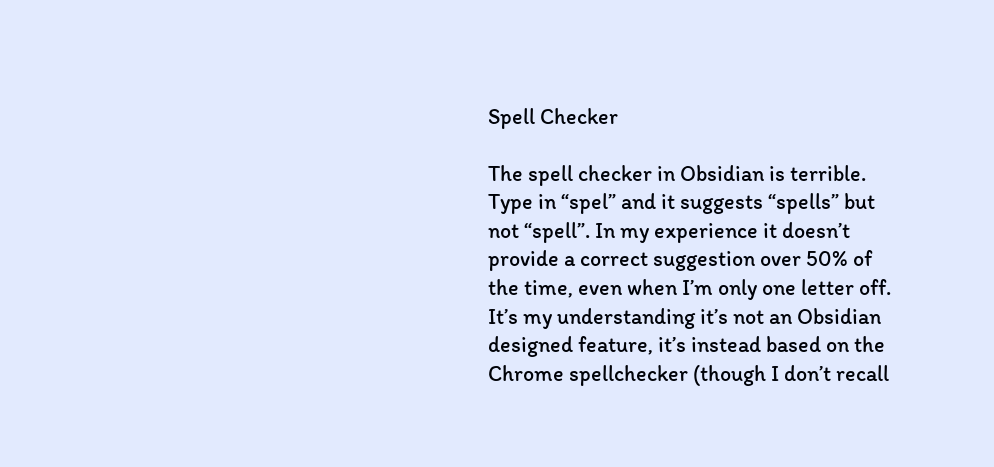Spell Checker

The spell checker in Obsidian is terrible. Type in “spel” and it suggests “spells” but not “spell”. In my experience it doesn’t provide a correct suggestion over 50% of the time, even when I’m only one letter off. It’s my understanding it’s not an Obsidian designed feature, it’s instead based on the Chrome spellchecker (though I don’t recall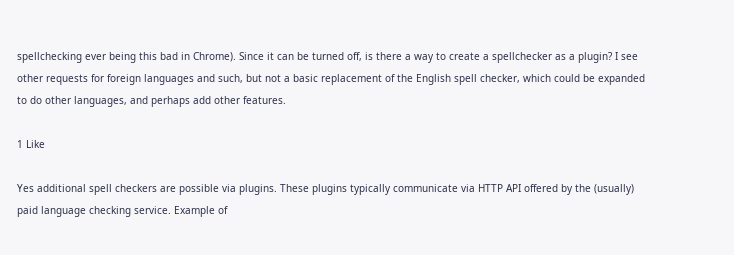spellchecking ever being this bad in Chrome). Since it can be turned off, is there a way to create a spellchecker as a plugin? I see other requests for foreign languages and such, but not a basic replacement of the English spell checker, which could be expanded to do other languages, and perhaps add other features.

1 Like

Yes additional spell checkers are possible via plugins. These plugins typically communicate via HTTP API offered by the (usually) paid language checking service. Example of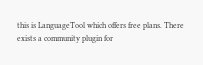this is LanguageTool which offers free plans. There exists a community plugin for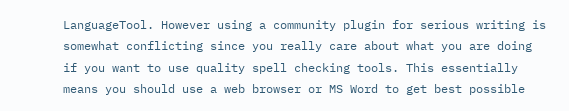LanguageTool. However using a community plugin for serious writing is somewhat conflicting since you really care about what you are doing if you want to use quality spell checking tools. This essentially means you should use a web browser or MS Word to get best possible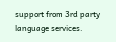support from 3rd party language services.